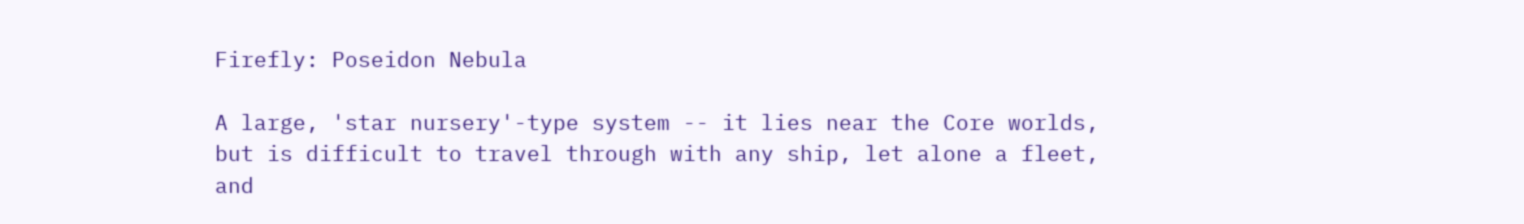Firefly: Poseidon Nebula

A large, 'star nursery'-type system -- it lies near the Core worlds, but is difficult to travel through with any ship, let alone a fleet, and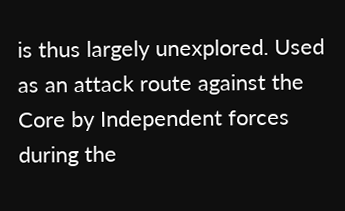is thus largely unexplored. Used as an attack route against the Core by Independent forces during the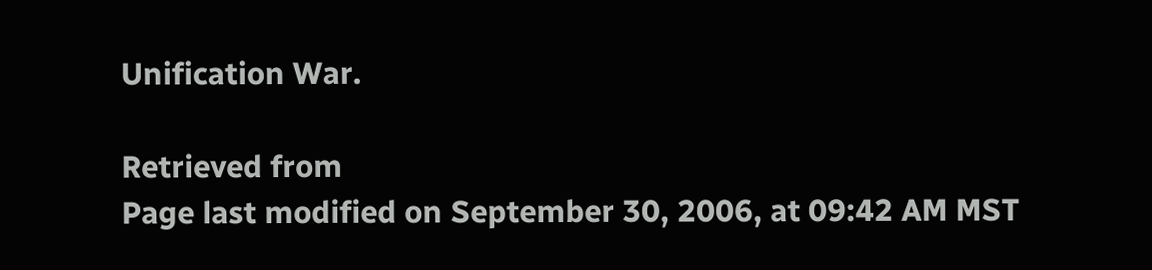Unification War.

Retrieved from
Page last modified on September 30, 2006, at 09:42 AM MST